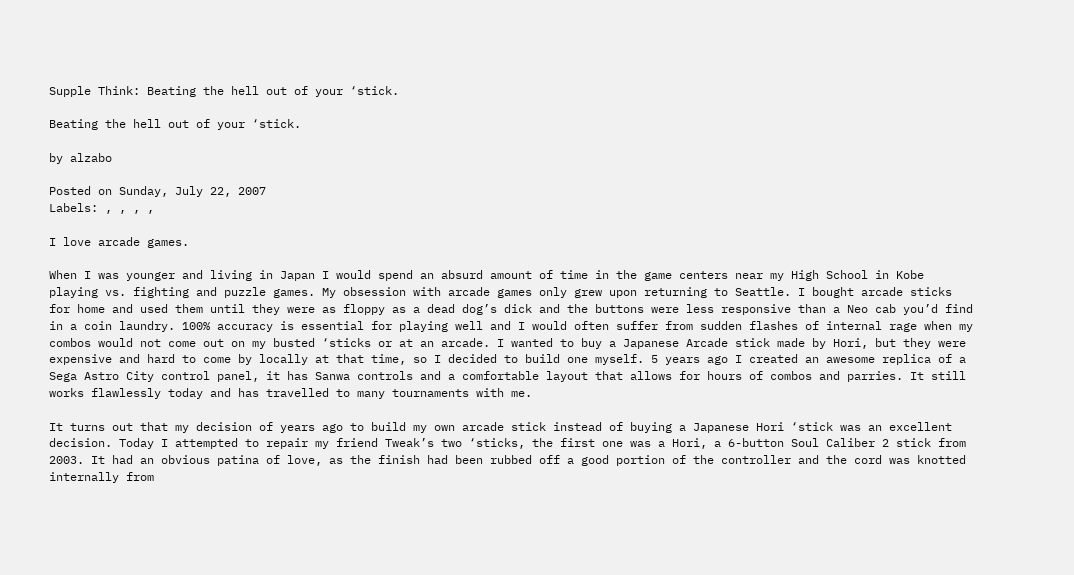Supple Think: Beating the hell out of your ‘stick.

Beating the hell out of your ‘stick.

by alzabo

Posted on Sunday, July 22, 2007
Labels: , , , ,

I love arcade games.

When I was younger and living in Japan I would spend an absurd amount of time in the game centers near my High School in Kobe playing vs. fighting and puzzle games. My obsession with arcade games only grew upon returning to Seattle. I bought arcade sticks for home and used them until they were as floppy as a dead dog’s dick and the buttons were less responsive than a Neo cab you’d find in a coin laundry. 100% accuracy is essential for playing well and I would often suffer from sudden flashes of internal rage when my combos would not come out on my busted ‘sticks or at an arcade. I wanted to buy a Japanese Arcade stick made by Hori, but they were expensive and hard to come by locally at that time, so I decided to build one myself. 5 years ago I created an awesome replica of a Sega Astro City control panel, it has Sanwa controls and a comfortable layout that allows for hours of combos and parries. It still works flawlessly today and has travelled to many tournaments with me.

It turns out that my decision of years ago to build my own arcade stick instead of buying a Japanese Hori ‘stick was an excellent decision. Today I attempted to repair my friend Tweak’s two ‘sticks, the first one was a Hori, a 6-button Soul Caliber 2 stick from 2003. It had an obvious patina of love, as the finish had been rubbed off a good portion of the controller and the cord was knotted internally from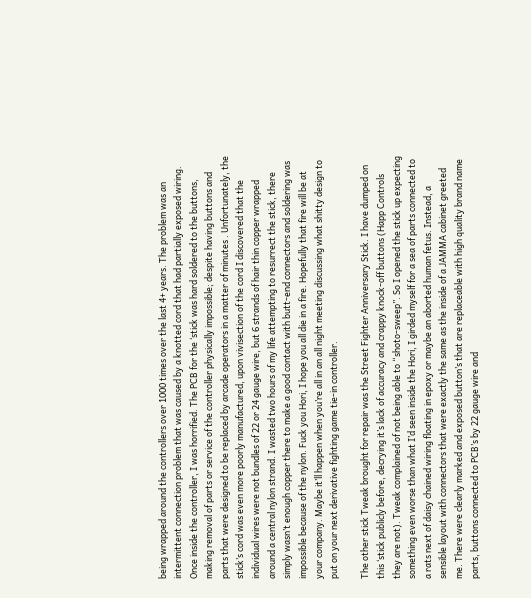being wrapped around the controllers over 1000 times over the last 4+ years. The problem was an intermittent connection problem that was caused by a knotted cord that had partially exposed wiring. Once inside the controller, I was horrified. The PCB for the ‘stick was hard soldered to the buttons, making removal of parts or service of the controller physically impossible; despite having buttons and parts that were designed to be replaced by arcade operators in a matter of minutes . Unfortunately, the stick’s cord was even more poorly manufactured, upon vivisection of the cord I discovered that the individual wires were not bundles of 22 or 24 gauge wire, but 6 strands of hair thin copper wrapped around a central nylon strand. I wasted two hours of my life attempting to resurrect the stick, there simply wasn’t enough copper there to make a good contact with butt-end connectors and soldering was impossible because of the nylon. Fuck you Hori, I hope you all die in a fire. Hopefully that fire will be at your company. Maybe it’ll happen when you’re all in an all night meeting discussing what shitty design to put on your next derivative fighting game tie-in controller.

The other stick Tweak brought for repair was the Street Fighter Anniversary Stick. I have dumped on this ‘stick publicly before, decrying it’s lack of accuracy and crappy knock-off buttons (Happ Controls they are not). Tweak complained of not being able to “shoto-sweep”. So I opened the stick up expecting something even worse than what I’d seen inside the Hori, I girded myself for a sea of parts connected to a rats next of daisy chained wiring floating in epoxy or maybe an aborted human fetus. Instead, a sensible layout with connectors that were exactly the same as the inside of a JAMMA cabinet greeted me. There were clearly marked and exposed button’s that are replaceable with high quality brand name parts, buttons connected to PCB’s by 22 gauge wire and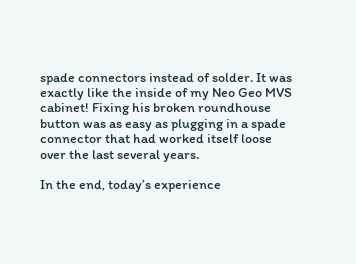spade connectors instead of solder. It was exactly like the inside of my Neo Geo MVS cabinet! Fixing his broken roundhouse button was as easy as plugging in a spade connector that had worked itself loose over the last several years.

In the end, today’s experience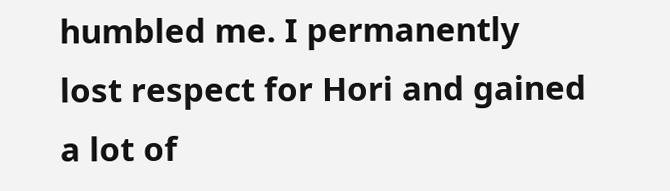humbled me. I permanently lost respect for Hori and gained a lot of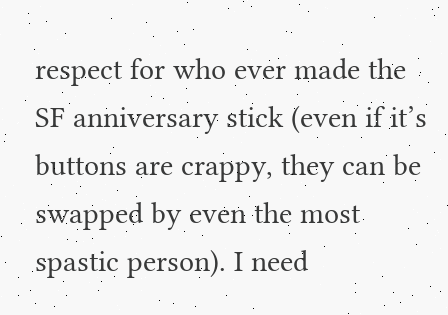respect for who ever made the SF anniversary stick (even if it’s buttons are crappy, they can be swapped by even the most spastic person). I need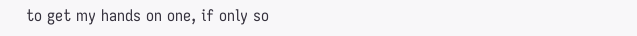to get my hands on one, if only so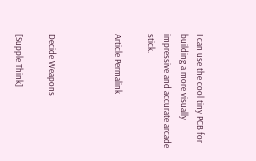I can use the cool tiny PCB for building a more visually impressive and accurate arcade stick.

Article Permalink



Decide Weapons

[Supple Think]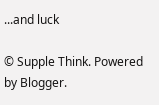...and luck

© Supple Think. Powered by Blogger.